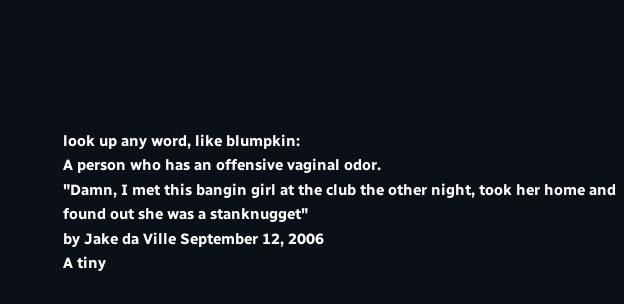look up any word, like blumpkin:
A person who has an offensive vaginal odor.
"Damn, I met this bangin girl at the club the other night, took her home and found out she was a stanknugget"
by Jake da Ville September 12, 2006
A tiny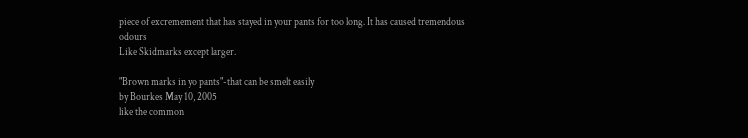piece of excremement that has stayed in your pants for too long. It has caused tremendous odours
Like Skidmarks except larger.

"Brown marks in yo pants"-that can be smelt easily
by Bourkes May 10, 2005
like the common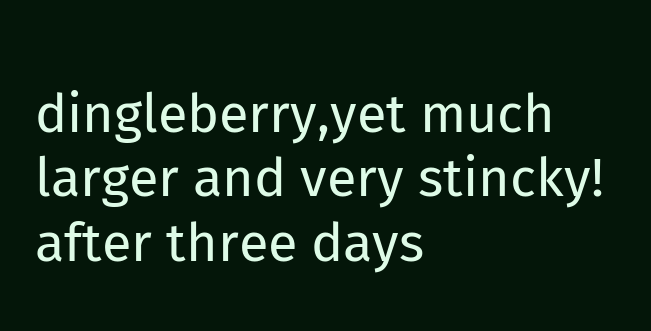dingleberry,yet much larger and very stincky!
after three days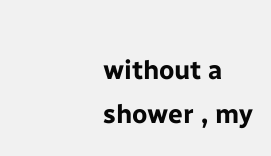without a shower , my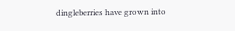dingleberries have grown into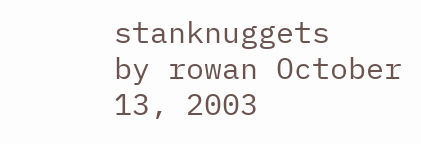stanknuggets
by rowan October 13, 2003